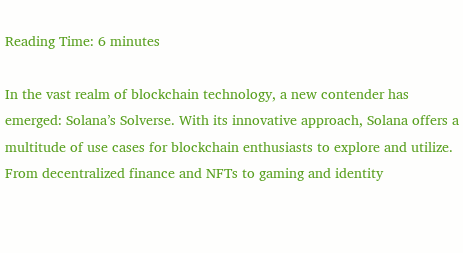Reading Time: 6 minutes

In the vast realm of blockchain technology, a new contender has emerged: Solana’s Solverse. With its innovative approach, Solana offers a multitude of use cases for blockchain enthusiasts to explore and utilize. From decentralized finance and NFTs to gaming and identity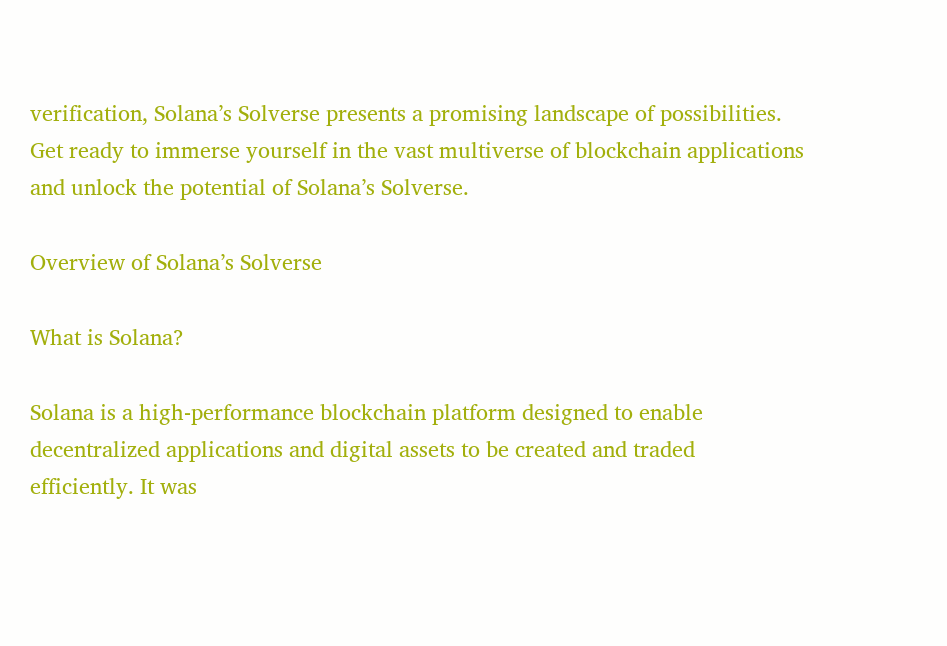verification, Solana’s Solverse presents a promising landscape of possibilities. Get ready to immerse yourself in the vast multiverse of blockchain applications and unlock the potential of Solana’s Solverse.

Overview of Solana’s Solverse

What is Solana?

Solana is a high-performance blockchain platform designed to enable decentralized applications and digital assets to be created and traded efficiently. It was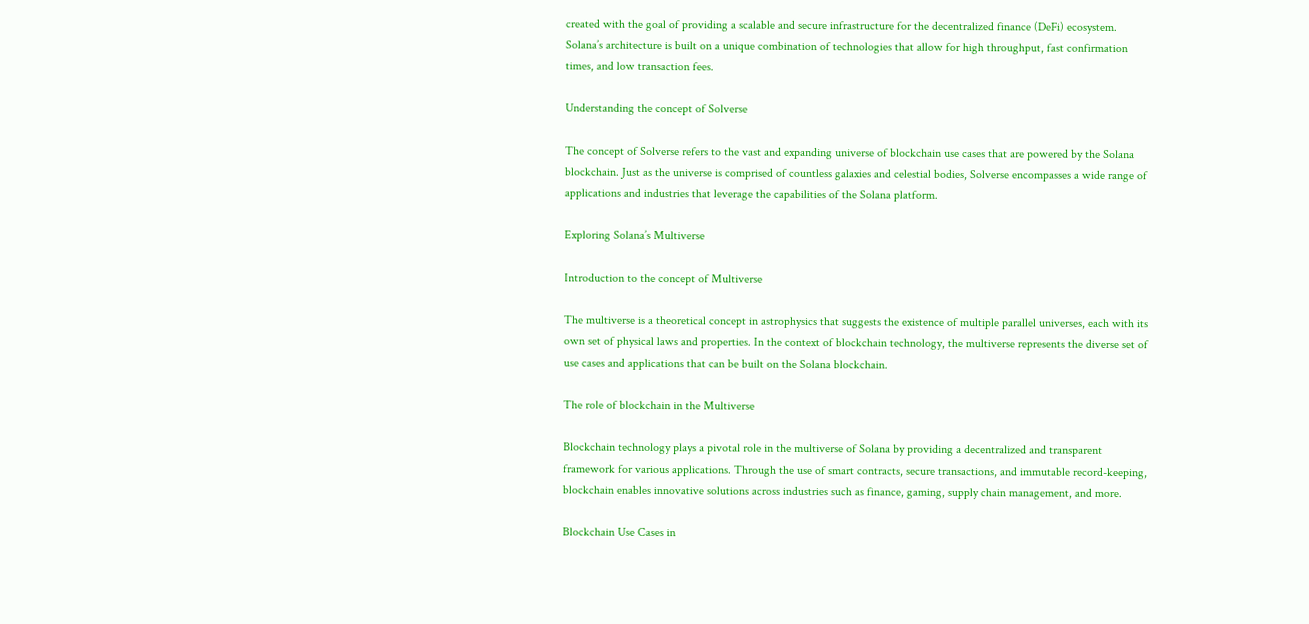created with the goal of providing a scalable and secure infrastructure for the decentralized finance (DeFi) ecosystem. Solana’s architecture is built on a unique combination of technologies that allow for high throughput, fast confirmation times, and low transaction fees.

Understanding the concept of Solverse

The concept of Solverse refers to the vast and expanding universe of blockchain use cases that are powered by the Solana blockchain. Just as the universe is comprised of countless galaxies and celestial bodies, Solverse encompasses a wide range of applications and industries that leverage the capabilities of the Solana platform.

Exploring Solana’s Multiverse

Introduction to the concept of Multiverse

The multiverse is a theoretical concept in astrophysics that suggests the existence of multiple parallel universes, each with its own set of physical laws and properties. In the context of blockchain technology, the multiverse represents the diverse set of use cases and applications that can be built on the Solana blockchain.

The role of blockchain in the Multiverse

Blockchain technology plays a pivotal role in the multiverse of Solana by providing a decentralized and transparent framework for various applications. Through the use of smart contracts, secure transactions, and immutable record-keeping, blockchain enables innovative solutions across industries such as finance, gaming, supply chain management, and more.

Blockchain Use Cases in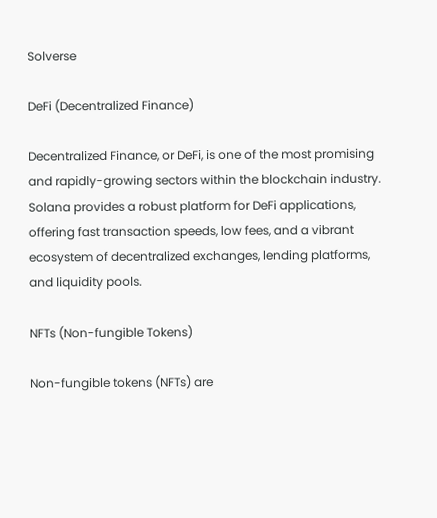Solverse

DeFi (Decentralized Finance)

Decentralized Finance, or DeFi, is one of the most promising and rapidly-growing sectors within the blockchain industry. Solana provides a robust platform for DeFi applications, offering fast transaction speeds, low fees, and a vibrant ecosystem of decentralized exchanges, lending platforms, and liquidity pools.

NFTs (Non-fungible Tokens)

Non-fungible tokens (NFTs) are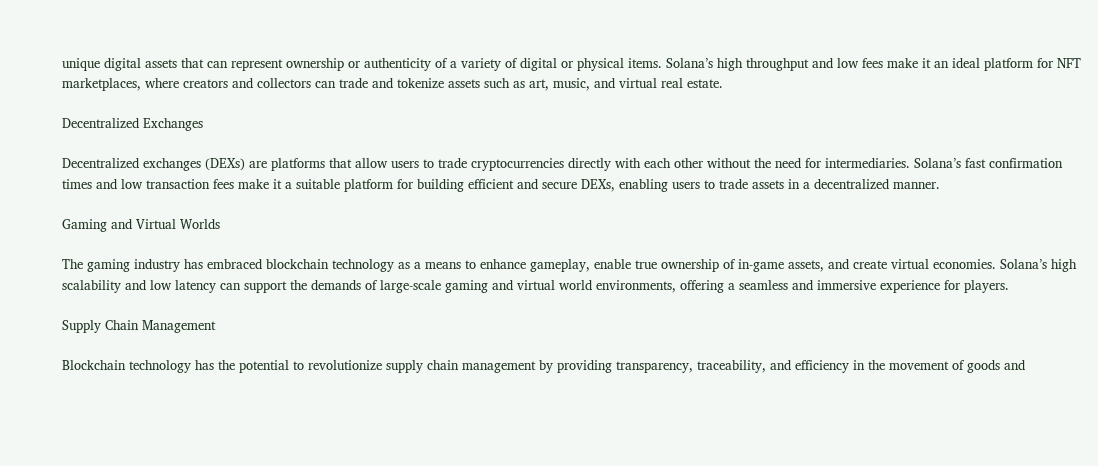unique digital assets that can represent ownership or authenticity of a variety of digital or physical items. Solana’s high throughput and low fees make it an ideal platform for NFT marketplaces, where creators and collectors can trade and tokenize assets such as art, music, and virtual real estate.

Decentralized Exchanges

Decentralized exchanges (DEXs) are platforms that allow users to trade cryptocurrencies directly with each other without the need for intermediaries. Solana’s fast confirmation times and low transaction fees make it a suitable platform for building efficient and secure DEXs, enabling users to trade assets in a decentralized manner.

Gaming and Virtual Worlds

The gaming industry has embraced blockchain technology as a means to enhance gameplay, enable true ownership of in-game assets, and create virtual economies. Solana’s high scalability and low latency can support the demands of large-scale gaming and virtual world environments, offering a seamless and immersive experience for players.

Supply Chain Management

Blockchain technology has the potential to revolutionize supply chain management by providing transparency, traceability, and efficiency in the movement of goods and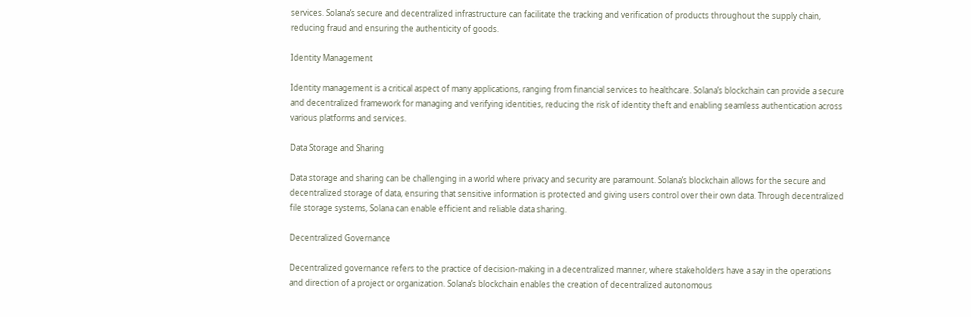services. Solana’s secure and decentralized infrastructure can facilitate the tracking and verification of products throughout the supply chain, reducing fraud and ensuring the authenticity of goods.

Identity Management

Identity management is a critical aspect of many applications, ranging from financial services to healthcare. Solana’s blockchain can provide a secure and decentralized framework for managing and verifying identities, reducing the risk of identity theft and enabling seamless authentication across various platforms and services.

Data Storage and Sharing

Data storage and sharing can be challenging in a world where privacy and security are paramount. Solana’s blockchain allows for the secure and decentralized storage of data, ensuring that sensitive information is protected and giving users control over their own data. Through decentralized file storage systems, Solana can enable efficient and reliable data sharing.

Decentralized Governance

Decentralized governance refers to the practice of decision-making in a decentralized manner, where stakeholders have a say in the operations and direction of a project or organization. Solana’s blockchain enables the creation of decentralized autonomous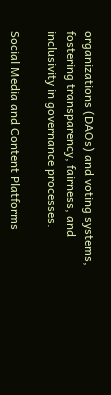organizations (DAOs) and voting systems, fostering transparency, fairness, and inclusivity in governance processes.

Social Media and Content Platforms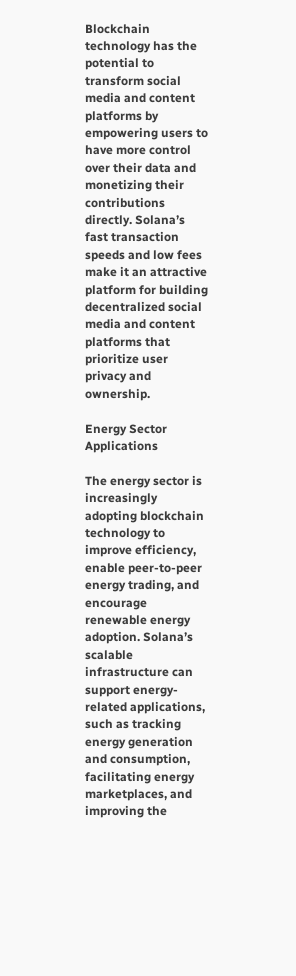Blockchain technology has the potential to transform social media and content platforms by empowering users to have more control over their data and monetizing their contributions directly. Solana’s fast transaction speeds and low fees make it an attractive platform for building decentralized social media and content platforms that prioritize user privacy and ownership.

Energy Sector Applications

The energy sector is increasingly adopting blockchain technology to improve efficiency, enable peer-to-peer energy trading, and encourage renewable energy adoption. Solana’s scalable infrastructure can support energy-related applications, such as tracking energy generation and consumption, facilitating energy marketplaces, and improving the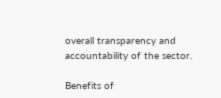overall transparency and accountability of the sector.

Benefits of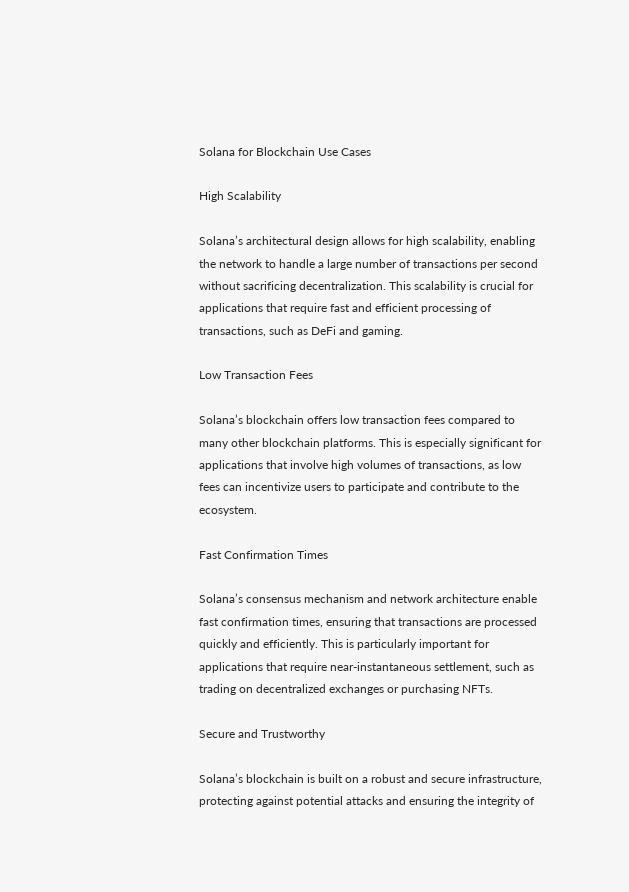Solana for Blockchain Use Cases

High Scalability

Solana’s architectural design allows for high scalability, enabling the network to handle a large number of transactions per second without sacrificing decentralization. This scalability is crucial for applications that require fast and efficient processing of transactions, such as DeFi and gaming.

Low Transaction Fees

Solana’s blockchain offers low transaction fees compared to many other blockchain platforms. This is especially significant for applications that involve high volumes of transactions, as low fees can incentivize users to participate and contribute to the ecosystem.

Fast Confirmation Times

Solana’s consensus mechanism and network architecture enable fast confirmation times, ensuring that transactions are processed quickly and efficiently. This is particularly important for applications that require near-instantaneous settlement, such as trading on decentralized exchanges or purchasing NFTs.

Secure and Trustworthy

Solana’s blockchain is built on a robust and secure infrastructure, protecting against potential attacks and ensuring the integrity of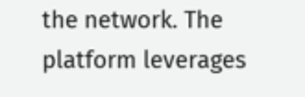the network. The platform leverages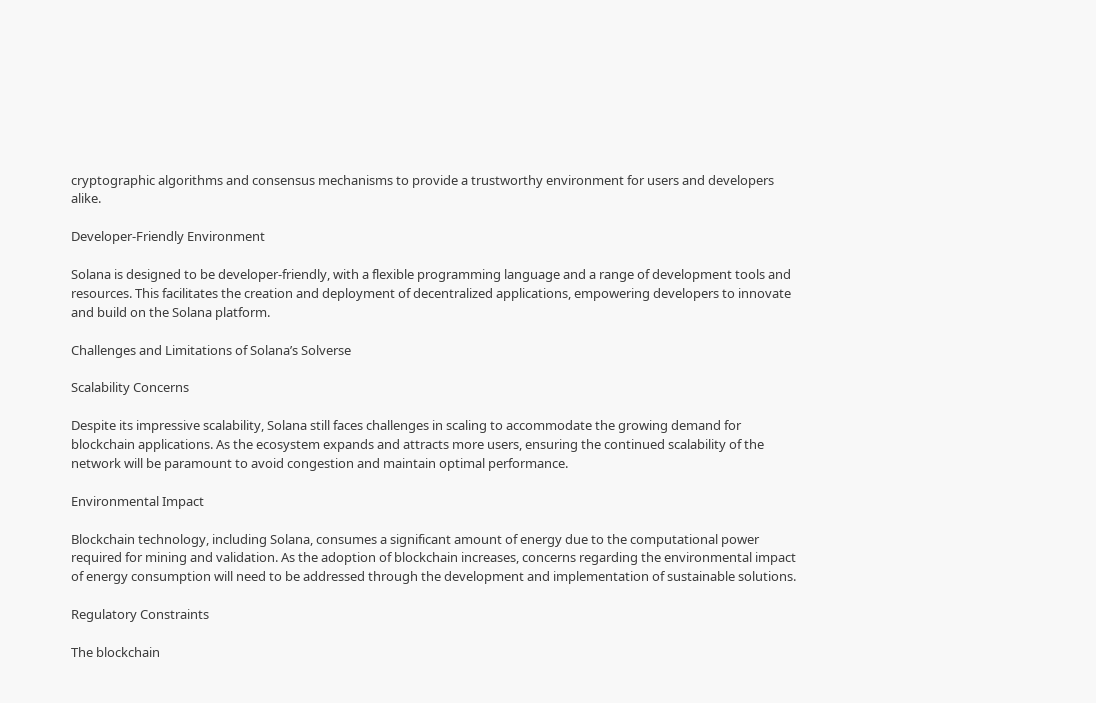cryptographic algorithms and consensus mechanisms to provide a trustworthy environment for users and developers alike.

Developer-Friendly Environment

Solana is designed to be developer-friendly, with a flexible programming language and a range of development tools and resources. This facilitates the creation and deployment of decentralized applications, empowering developers to innovate and build on the Solana platform.

Challenges and Limitations of Solana’s Solverse

Scalability Concerns

Despite its impressive scalability, Solana still faces challenges in scaling to accommodate the growing demand for blockchain applications. As the ecosystem expands and attracts more users, ensuring the continued scalability of the network will be paramount to avoid congestion and maintain optimal performance.

Environmental Impact

Blockchain technology, including Solana, consumes a significant amount of energy due to the computational power required for mining and validation. As the adoption of blockchain increases, concerns regarding the environmental impact of energy consumption will need to be addressed through the development and implementation of sustainable solutions.

Regulatory Constraints

The blockchain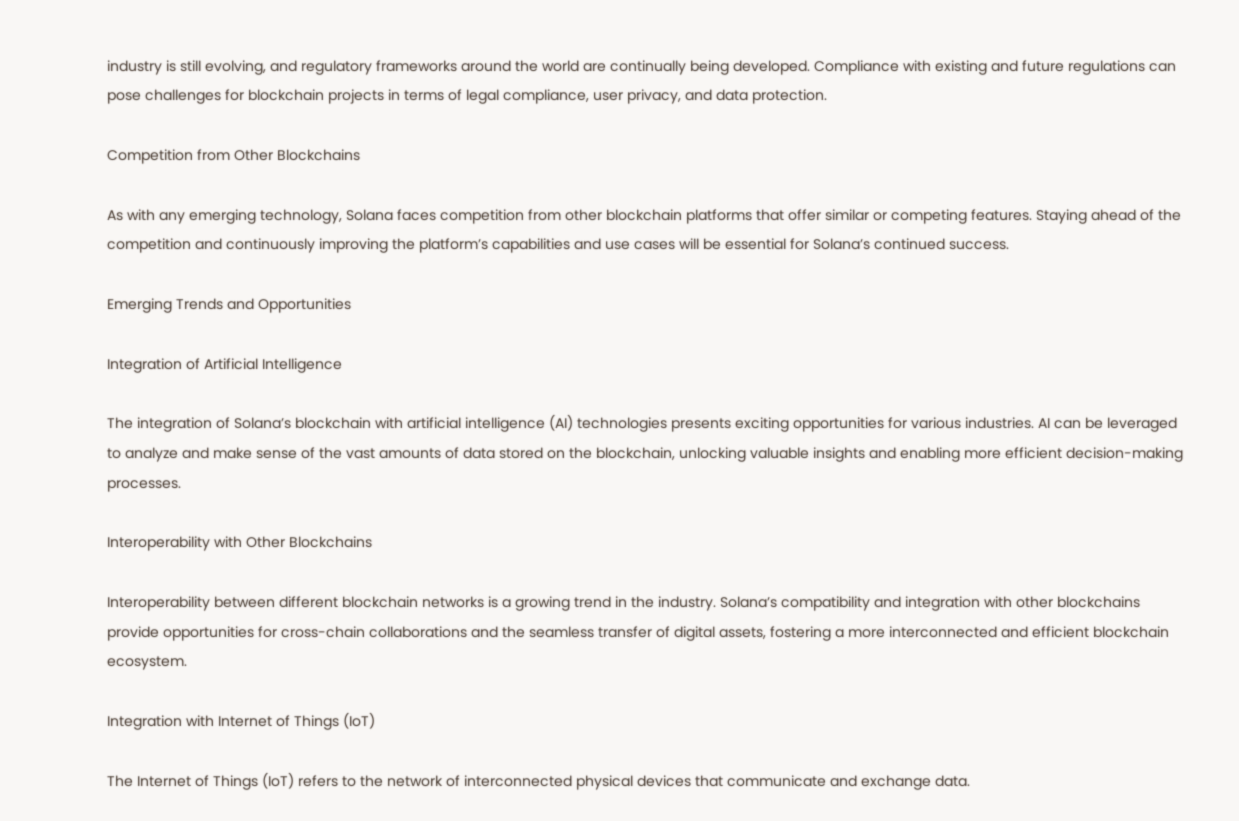industry is still evolving, and regulatory frameworks around the world are continually being developed. Compliance with existing and future regulations can pose challenges for blockchain projects in terms of legal compliance, user privacy, and data protection.

Competition from Other Blockchains

As with any emerging technology, Solana faces competition from other blockchain platforms that offer similar or competing features. Staying ahead of the competition and continuously improving the platform’s capabilities and use cases will be essential for Solana’s continued success.

Emerging Trends and Opportunities

Integration of Artificial Intelligence

The integration of Solana’s blockchain with artificial intelligence (AI) technologies presents exciting opportunities for various industries. AI can be leveraged to analyze and make sense of the vast amounts of data stored on the blockchain, unlocking valuable insights and enabling more efficient decision-making processes.

Interoperability with Other Blockchains

Interoperability between different blockchain networks is a growing trend in the industry. Solana’s compatibility and integration with other blockchains provide opportunities for cross-chain collaborations and the seamless transfer of digital assets, fostering a more interconnected and efficient blockchain ecosystem.

Integration with Internet of Things (IoT)

The Internet of Things (IoT) refers to the network of interconnected physical devices that communicate and exchange data.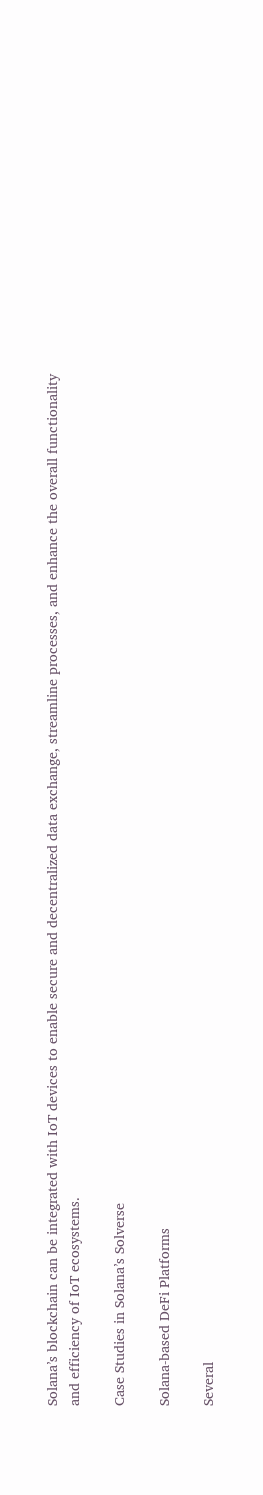Solana’s blockchain can be integrated with IoT devices to enable secure and decentralized data exchange, streamline processes, and enhance the overall functionality and efficiency of IoT ecosystems.

Case Studies in Solana’s Solverse

Solana-based DeFi Platforms

Several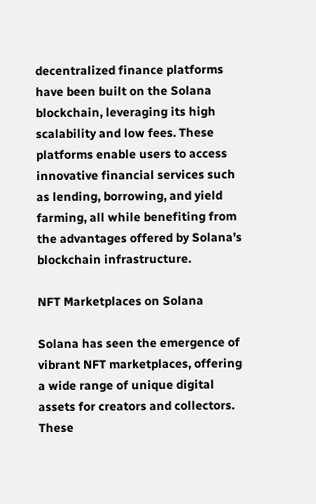decentralized finance platforms have been built on the Solana blockchain, leveraging its high scalability and low fees. These platforms enable users to access innovative financial services such as lending, borrowing, and yield farming, all while benefiting from the advantages offered by Solana’s blockchain infrastructure.

NFT Marketplaces on Solana

Solana has seen the emergence of vibrant NFT marketplaces, offering a wide range of unique digital assets for creators and collectors. These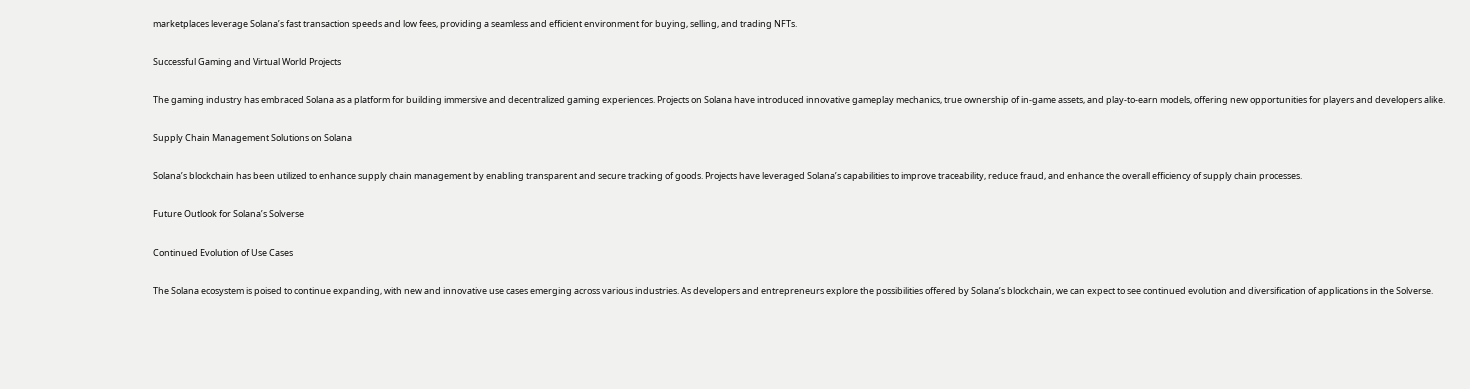marketplaces leverage Solana’s fast transaction speeds and low fees, providing a seamless and efficient environment for buying, selling, and trading NFTs.

Successful Gaming and Virtual World Projects

The gaming industry has embraced Solana as a platform for building immersive and decentralized gaming experiences. Projects on Solana have introduced innovative gameplay mechanics, true ownership of in-game assets, and play-to-earn models, offering new opportunities for players and developers alike.

Supply Chain Management Solutions on Solana

Solana’s blockchain has been utilized to enhance supply chain management by enabling transparent and secure tracking of goods. Projects have leveraged Solana’s capabilities to improve traceability, reduce fraud, and enhance the overall efficiency of supply chain processes.

Future Outlook for Solana’s Solverse

Continued Evolution of Use Cases

The Solana ecosystem is poised to continue expanding, with new and innovative use cases emerging across various industries. As developers and entrepreneurs explore the possibilities offered by Solana’s blockchain, we can expect to see continued evolution and diversification of applications in the Solverse.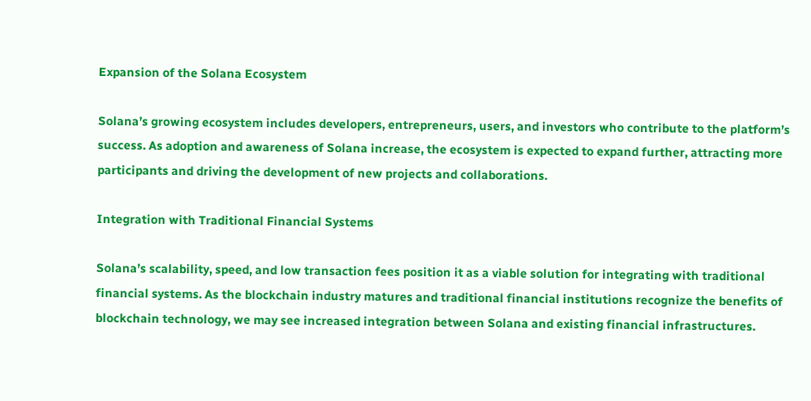Expansion of the Solana Ecosystem

Solana’s growing ecosystem includes developers, entrepreneurs, users, and investors who contribute to the platform’s success. As adoption and awareness of Solana increase, the ecosystem is expected to expand further, attracting more participants and driving the development of new projects and collaborations.

Integration with Traditional Financial Systems

Solana’s scalability, speed, and low transaction fees position it as a viable solution for integrating with traditional financial systems. As the blockchain industry matures and traditional financial institutions recognize the benefits of blockchain technology, we may see increased integration between Solana and existing financial infrastructures.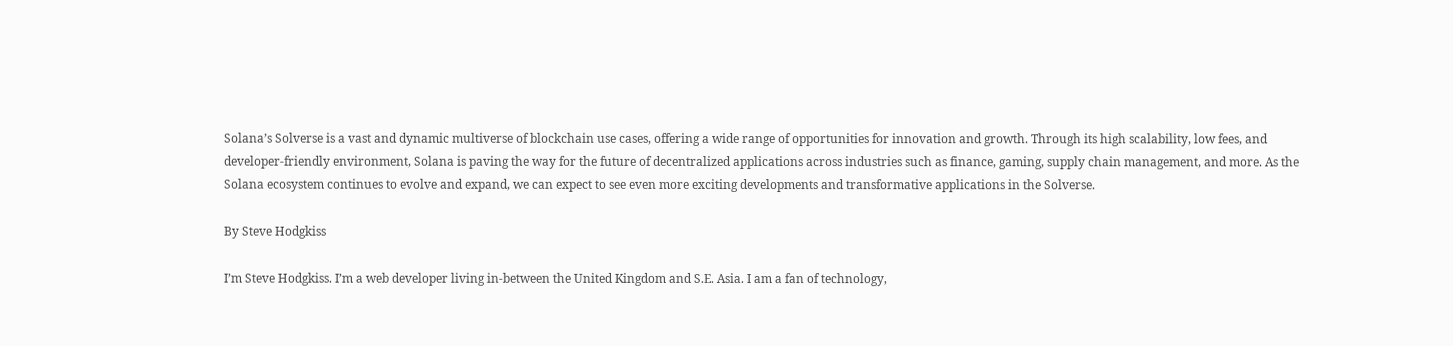Solana’s Solverse is a vast and dynamic multiverse of blockchain use cases, offering a wide range of opportunities for innovation and growth. Through its high scalability, low fees, and developer-friendly environment, Solana is paving the way for the future of decentralized applications across industries such as finance, gaming, supply chain management, and more. As the Solana ecosystem continues to evolve and expand, we can expect to see even more exciting developments and transformative applications in the Solverse.

By Steve Hodgkiss

I’m Steve Hodgkiss. I’m a web developer living in-between the United Kingdom and S.E. Asia. I am a fan of technology,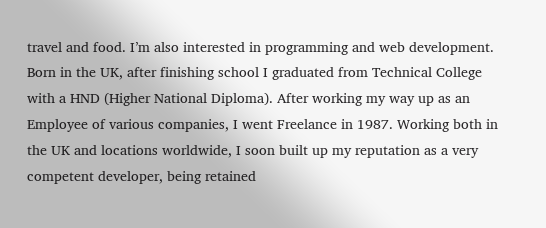travel and food. I’m also interested in programming and web development. Born in the UK, after finishing school I graduated from Technical College with a HND (Higher National Diploma). After working my way up as an Employee of various companies, I went Freelance in 1987. Working both in the UK and locations worldwide, I soon built up my reputation as a very competent developer, being retained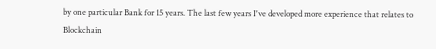by one particular Bank for 15 years. The last few years I've developed more experience that relates to Blockchain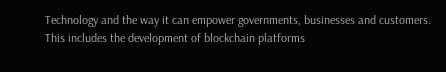Technology and the way it can empower governments, businesses and customers. This includes the development of blockchain platforms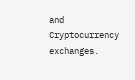and Cryptocurrency exchanges.